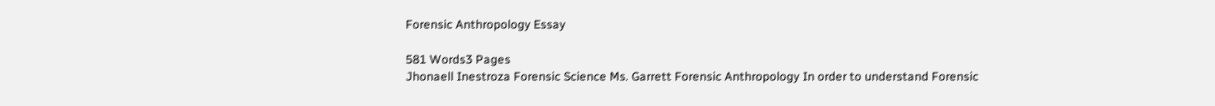Forensic Anthropology Essay

581 Words3 Pages
Jhonaell Inestroza Forensic Science Ms. Garrett Forensic Anthropology In order to understand Forensic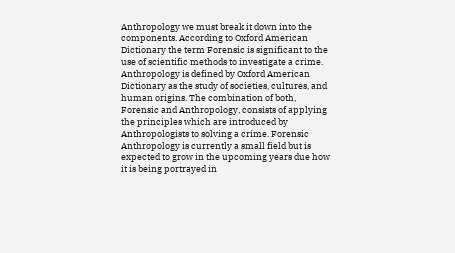Anthropology we must break it down into the components. According to Oxford American Dictionary the term Forensic is significant to the use of scientific methods to investigate a crime. Anthropology is defined by Oxford American Dictionary as the study of societies, cultures, and human origins. The combination of both, Forensic and Anthropology, consists of applying the principles which are introduced by Anthropologists to solving a crime. Forensic Anthropology is currently a small field but is expected to grow in the upcoming years due how it is being portrayed in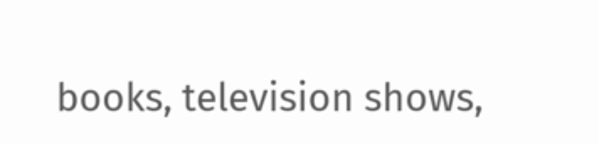books, television shows,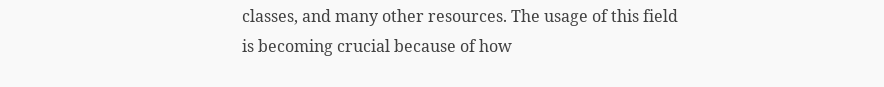classes, and many other resources. The usage of this field is becoming crucial because of how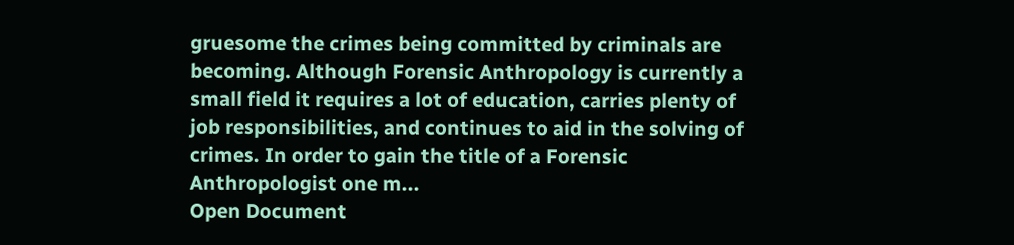gruesome the crimes being committed by criminals are becoming. Although Forensic Anthropology is currently a small field it requires a lot of education, carries plenty of job responsibilities, and continues to aid in the solving of crimes. In order to gain the title of a Forensic Anthropologist one m...
Open Document